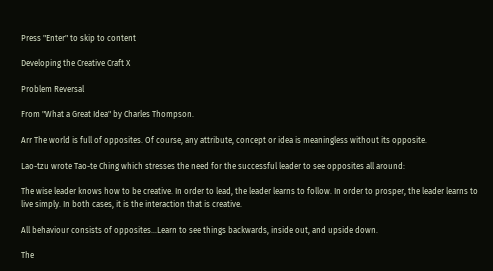Press "Enter" to skip to content

Developing the Creative Craft X

Problem Reversal

From "What a Great Idea" by Charles Thompson.

Arr The world is full of opposites. Of course, any attribute, concept or idea is meaningless without its opposite.

Lao-tzu wrote Tao-te Ching which stresses the need for the successful leader to see opposites all around:

The wise leader knows how to be creative. In order to lead, the leader learns to follow. In order to prosper, the leader learns to live simply. In both cases, it is the interaction that is creative.

All behaviour consists of opposites…Learn to see things backwards, inside out, and upside down.

The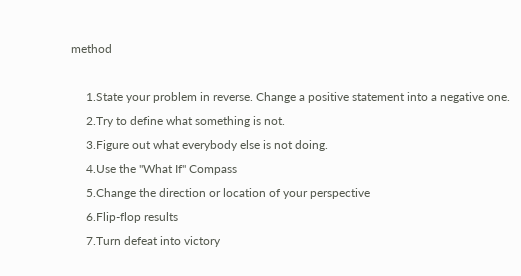method

     1.State your problem in reverse. Change a positive statement into a negative one.
     2.Try to define what something is not.
     3.Figure out what everybody else is not doing.
     4.Use the "What If" Compass
     5.Change the direction or location of your perspective
     6.Flip-flop results
     7.Turn defeat into victory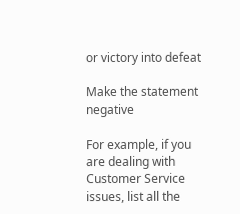or victory into defeat

Make the statement negative

For example, if you are dealing with Customer Service issues, list all the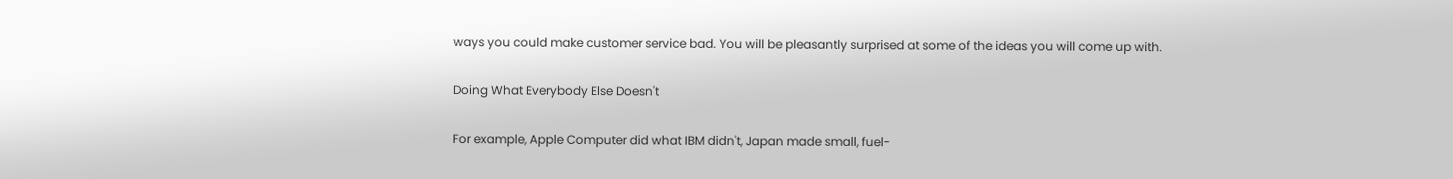ways you could make customer service bad. You will be pleasantly surprised at some of the ideas you will come up with.

Doing What Everybody Else Doesn't

For example, Apple Computer did what IBM didn't, Japan made small, fuel-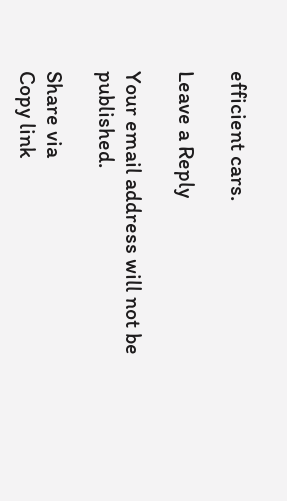efficient cars.

Leave a Reply

Your email address will not be published.

Share via
Copy link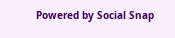Powered by Social Snap